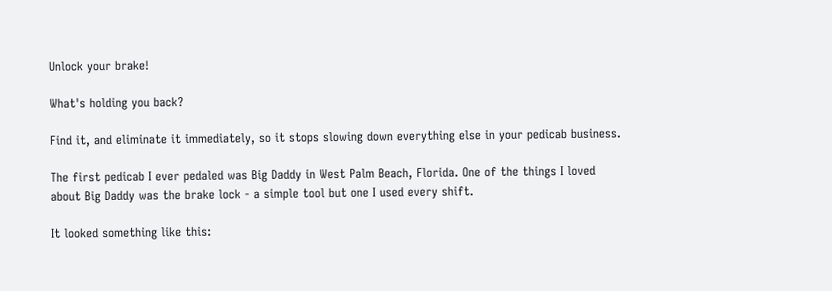Unlock your brake!

What's holding you back?

Find it, and eliminate it immediately, so it stops slowing down everything else in your pedicab business.

The first pedicab I ever pedaled was Big Daddy in West Palm Beach, Florida. One of the things I loved about Big Daddy was the brake lock - a simple tool but one I used every shift.

It looked something like this: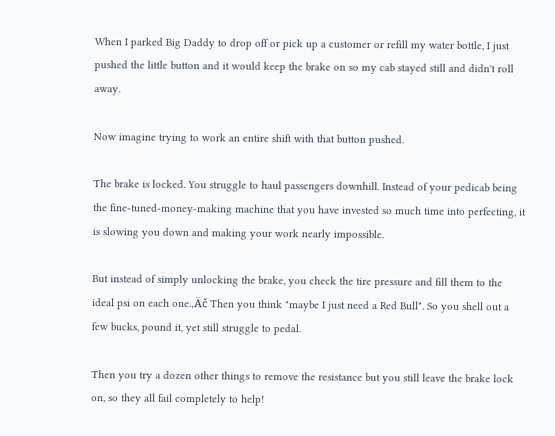When I parked Big Daddy to drop off or pick up a customer or refill my water bottle, I just pushed the little button and it would keep the brake on so my cab stayed still and didn't roll away.

Now imagine trying to work an entire shift with that button pushed.

The brake is locked. You struggle to haul passengers downhill. Instead of your pedicab being the fine-tuned-money-making machine that you have invested so much time into perfecting, it is slowing you down and making your work nearly impossible.

But instead of simply unlocking the brake, you check the tire pressure and fill them to the ideal psi on each one.‚Äč Then you think "maybe I just need a Red Bull". So you shell out a few bucks, pound it, yet still struggle to pedal.

Then you try a dozen other things to remove the resistance but you still leave the brake lock on, so they all fail completely to help!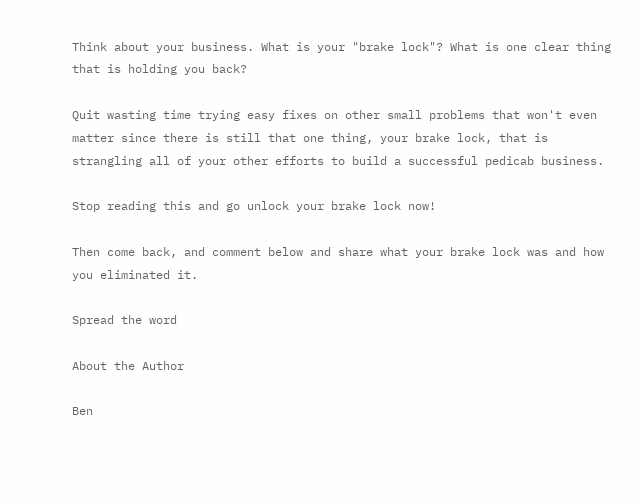Think about your business. What is your "brake lock"? What is one clear thing that is holding you back?

Quit wasting time trying easy fixes on other small problems that won't even matter since there is still that one thing, your brake lock, that is strangling all of your other efforts to build a successful pedicab business.

Stop reading this and go unlock your brake lock now!

Then come back, and comment below and share what your brake lock was and how you eliminated it.

Spread the word

About the Author

Ben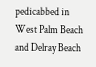pedicabbed in West Palm Beach and Delray Beach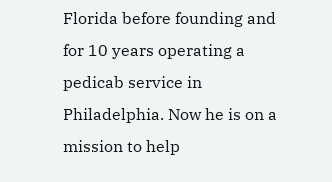Florida before founding and for 10 years operating a pedicab service in Philadelphia. Now he is on a mission to help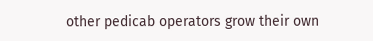other pedicab operators grow their own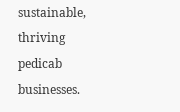sustainable, thriving pedicab businesses.